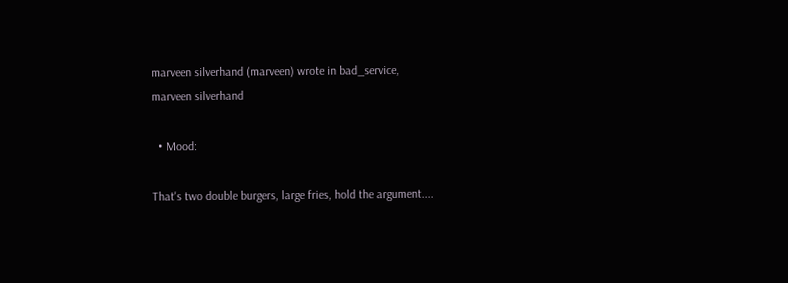marveen silverhand (marveen) wrote in bad_service,
marveen silverhand

  • Mood:

That's two double burgers, large fries, hold the argument....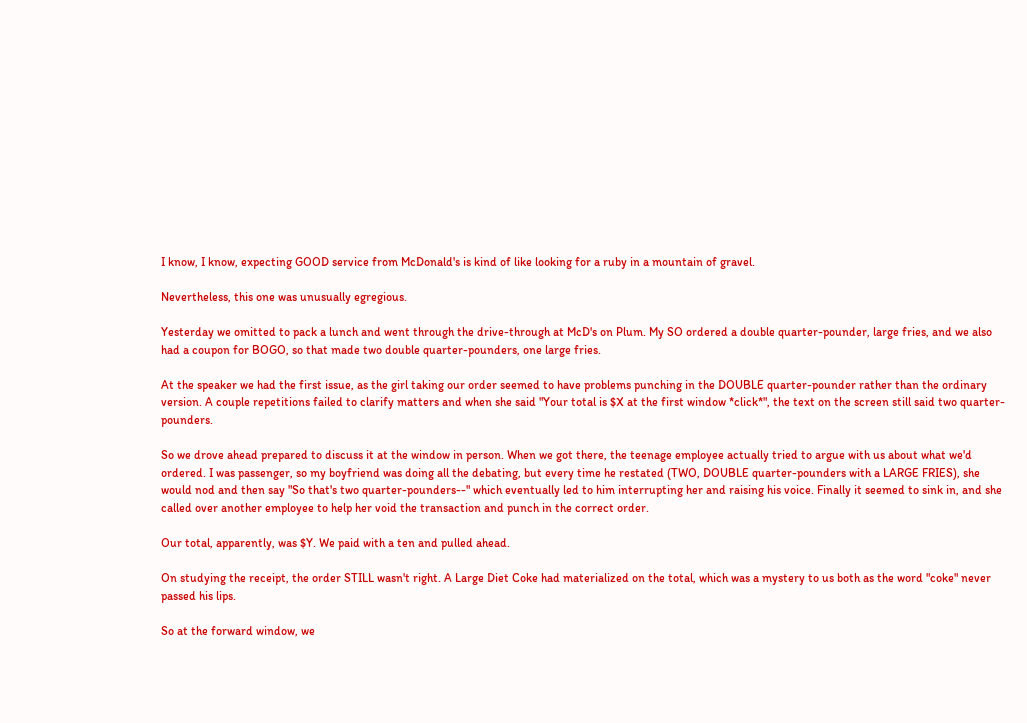I know, I know, expecting GOOD service from McDonald's is kind of like looking for a ruby in a mountain of gravel.

Nevertheless, this one was unusually egregious.

Yesterday we omitted to pack a lunch and went through the drive-through at McD's on Plum. My SO ordered a double quarter-pounder, large fries, and we also had a coupon for BOGO, so that made two double quarter-pounders, one large fries.

At the speaker we had the first issue, as the girl taking our order seemed to have problems punching in the DOUBLE quarter-pounder rather than the ordinary version. A couple repetitions failed to clarify matters and when she said "Your total is $X at the first window *click*", the text on the screen still said two quarter-pounders.

So we drove ahead prepared to discuss it at the window in person. When we got there, the teenage employee actually tried to argue with us about what we'd ordered. I was passenger, so my boyfriend was doing all the debating, but every time he restated (TWO, DOUBLE quarter-pounders with a LARGE FRIES), she would nod and then say "So that's two quarter-pounders--" which eventually led to him interrupting her and raising his voice. Finally it seemed to sink in, and she called over another employee to help her void the transaction and punch in the correct order.

Our total, apparently, was $Y. We paid with a ten and pulled ahead.

On studying the receipt, the order STILL wasn't right. A Large Diet Coke had materialized on the total, which was a mystery to us both as the word "coke" never passed his lips.

So at the forward window, we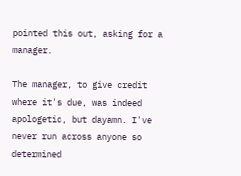pointed this out, asking for a manager.

The manager, to give credit where it's due, was indeed apologetic, but dayamn. I've never run across anyone so determined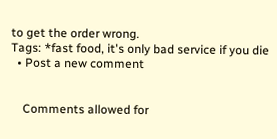to get the order wrong.
Tags: *fast food, it's only bad service if you die
  • Post a new comment


    Comments allowed for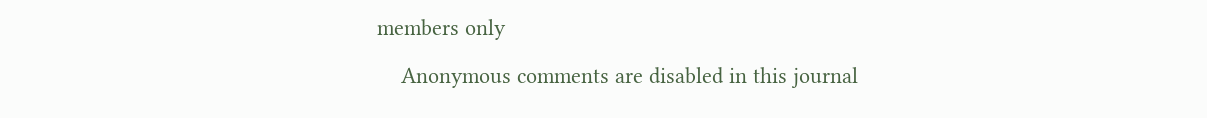members only

    Anonymous comments are disabled in this journal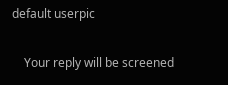default userpic

    Your reply will be screened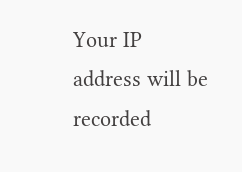Your IP address will be recorded